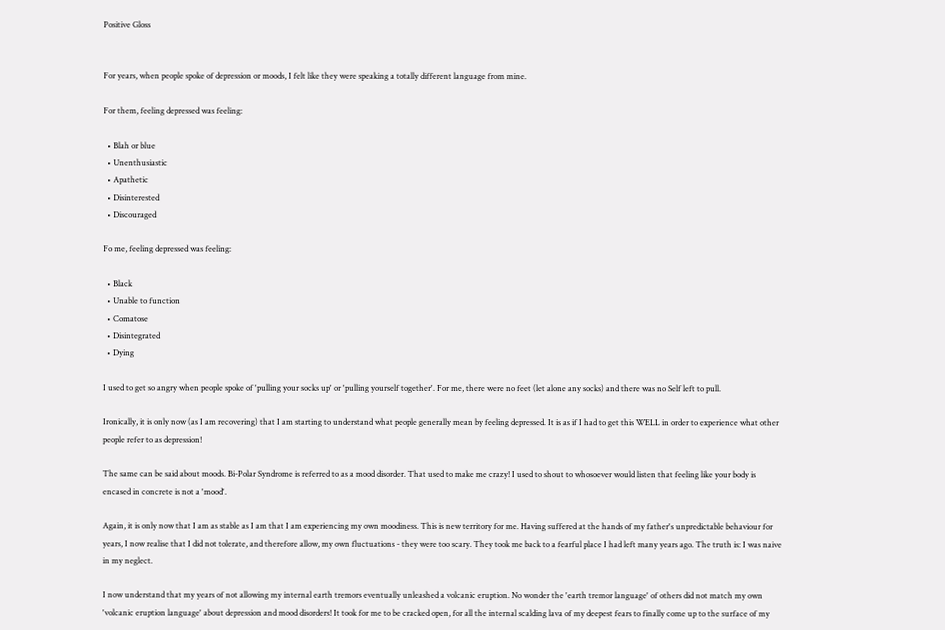Positive Gloss


For years, when people spoke of depression or moods, I felt like they were speaking a totally different language from mine.

For them, feeling depressed was feeling:

  • Blah or blue
  • Unenthusiastic
  • Apathetic
  • Disinterested
  • Discouraged

Fo me, feeling depressed was feeling:

  • Black
  • Unable to function
  • Comatose
  • Disintegrated
  • Dying

I used to get so angry when people spoke of 'pulling your socks up' or 'pulling yourself together'. For me, there were no feet (let alone any socks) and there was no Self left to pull.

Ironically, it is only now (as I am recovering) that I am starting to understand what people generally mean by feeling depressed. It is as if I had to get this WELL in order to experience what other people refer to as depression!

The same can be said about moods. Bi-Polar Syndrome is referred to as a mood disorder. That used to make me crazy! I used to shout to whosoever would listen that feeling like your body is encased in concrete is not a 'mood'.

Again, it is only now that I am as stable as I am that I am experiencing my own moodiness. This is new territory for me. Having suffered at the hands of my father's unpredictable behaviour for years, I now realise that I did not tolerate, and therefore allow, my own fluctuations - they were too scary. They took me back to a fearful place I had left many years ago. The truth is: I was naive in my neglect.

I now understand that my years of not allowing my internal earth tremors eventually unleashed a volcanic eruption. No wonder the 'earth tremor language' of others did not match my own 'volcanic eruption language' about depression and mood disorders! It took for me to be cracked open, for all the internal scalding lava of my deepest fears to finally come up to the surface of my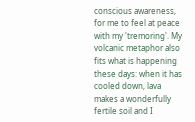conscious awareness, for me to feel at peace with my 'tremoring'. My volcanic metaphor also fits what is happening these days: when it has cooled down, lava makes a wonderfully fertile soil and I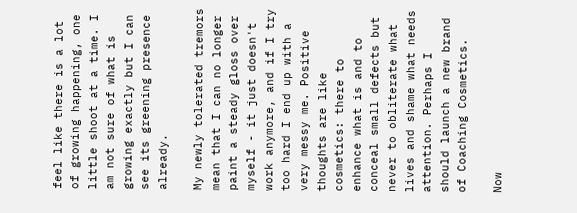feel like there is a lot of growing happening, one little shoot at a time. I am not sure of what is growing exactly but I can see its greening presence already.

My newly tolerated tremors mean that I can no longer paint a steady gloss over myself - it just doesn't work anymore, and if I try too hard I end up with a very messy me. Positive thoughts are like cosmetics: there to enhance what is and to conceal small defects but never to obliterate what lives and shame what needs attention. Perhaps I should launch a new brand of Coaching Cosmetics.

Now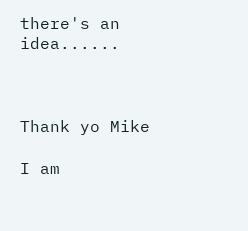there's an idea......



Thank yo Mike

I am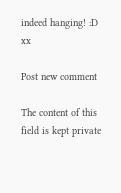indeed hanging! :D xx

Post new comment

The content of this field is kept private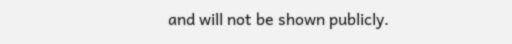and will not be shown publicly.